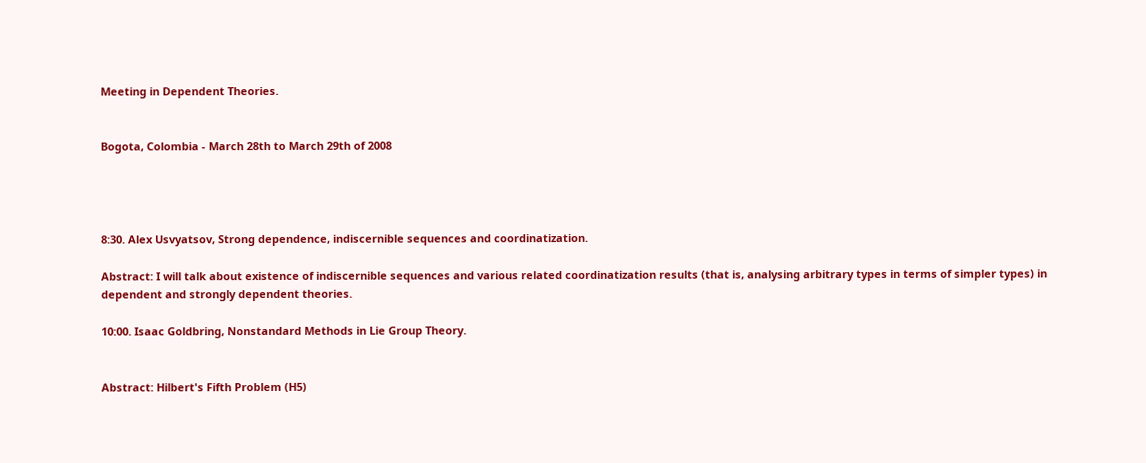Meeting in Dependent Theories.


Bogota, Colombia - March 28th to March 29th of 2008




8:30. Alex Usvyatsov, Strong dependence, indiscernible sequences and coordinatization.

Abstract: I will talk about existence of indiscernible sequences and various related coordinatization results (that is, analysing arbitrary types in terms of simpler types) in dependent and strongly dependent theories.

10:00. Isaac Goldbring, Nonstandard Methods in Lie Group Theory.


Abstract: Hilbert's Fifth Problem (H5)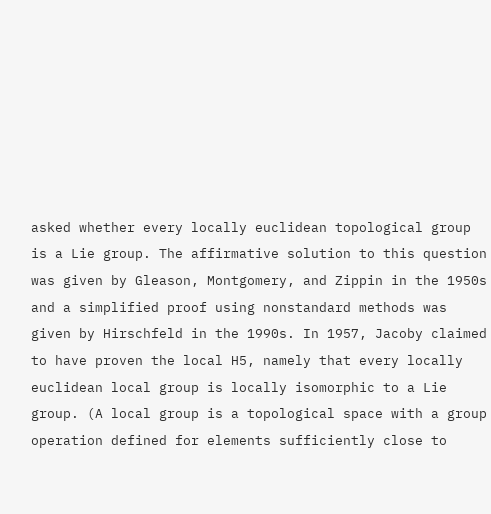asked whether every locally euclidean topological group is a Lie group. The affirmative solution to this question was given by Gleason, Montgomery, and Zippin in the 1950s and a simplified proof using nonstandard methods was given by Hirschfeld in the 1990s. In 1957, Jacoby claimed to have proven the local H5, namely that every locally euclidean local group is locally isomorphic to a Lie group. (A local group is a topological space with a group operation defined for elements sufficiently close to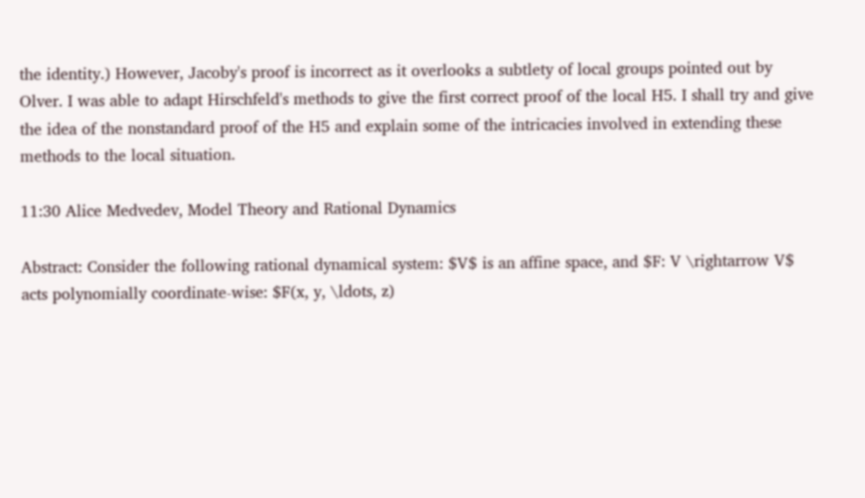the identity.) However, Jacoby's proof is incorrect as it overlooks a subtlety of local groups pointed out by Olver. I was able to adapt Hirschfeld's methods to give the first correct proof of the local H5. I shall try and give the idea of the nonstandard proof of the H5 and explain some of the intricacies involved in extending these methods to the local situation.

11:30 Alice Medvedev, Model Theory and Rational Dynamics

Abstract: Consider the following rational dynamical system: $V$ is an affine space, and $F: V \rightarrow V$ acts polynomially coordinate-wise: $F(x, y, \ldots, z)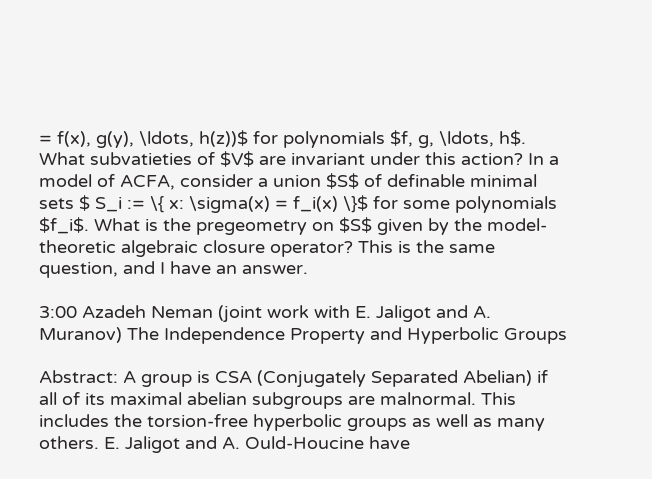= f(x), g(y), \ldots, h(z))$ for polynomials $f, g, \ldots, h$. What subvatieties of $V$ are invariant under this action? In a model of ACFA, consider a union $S$ of definable minimal sets $ S_i := \{ x: \sigma(x) = f_i(x) \}$ for some polynomials $f_i$. What is the pregeometry on $S$ given by the model-theoretic algebraic closure operator? This is the same question, and I have an answer.

3:00 Azadeh Neman (joint work with E. Jaligot and A. Muranov) The Independence Property and Hyperbolic Groups

Abstract: A group is CSA (Conjugately Separated Abelian) if all of its maximal abelian subgroups are malnormal. This includes the torsion-free hyperbolic groups as well as many others. E. Jaligot and A. Ould-Houcine have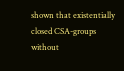shown that existentially closed CSA-groups without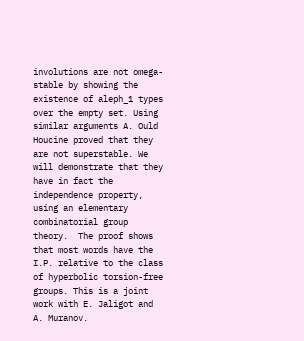involutions are not omega-stable by showing the existence of aleph_1 types over the empty set. Using similar arguments A. Ould Houcine proved that they are not superstable. We will demonstrate that they have in fact the independence property, using an elementary combinatorial group theory.  The proof shows that most words have the I.P. relative to the class of hyperbolic torsion-free groups. This is a joint work with E. Jaligot and A. Muranov.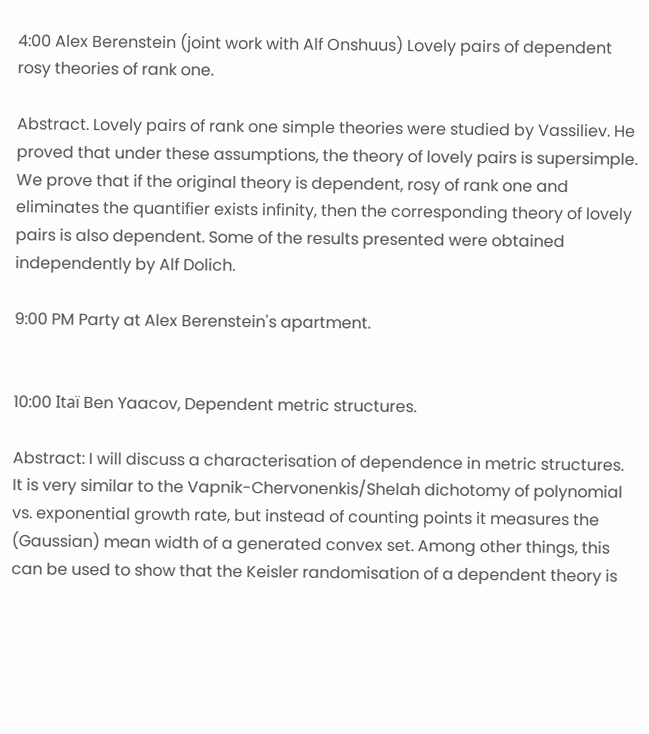4:00 Alex Berenstein (joint work with Alf Onshuus) Lovely pairs of dependent rosy theories of rank one.

Abstract. Lovely pairs of rank one simple theories were studied by Vassiliev. He proved that under these assumptions, the theory of lovely pairs is supersimple. We prove that if the original theory is dependent, rosy of rank one and eliminates the quantifier exists infinity, then the corresponding theory of lovely pairs is also dependent. Some of the results presented were obtained independently by Alf Dolich.

9:00 PM Party at Alex Berenstein's apartment.


10:00 Itaï Ben Yaacov, Dependent metric structures.

Abstract: I will discuss a characterisation of dependence in metric structures. It is very similar to the Vapnik-Chervonenkis/Shelah dichotomy of polynomial vs. exponential growth rate, but instead of counting points it measures the (Gaussian) mean width of a generated convex set. Among other things, this can be used to show that the Keisler randomisation of a dependent theory is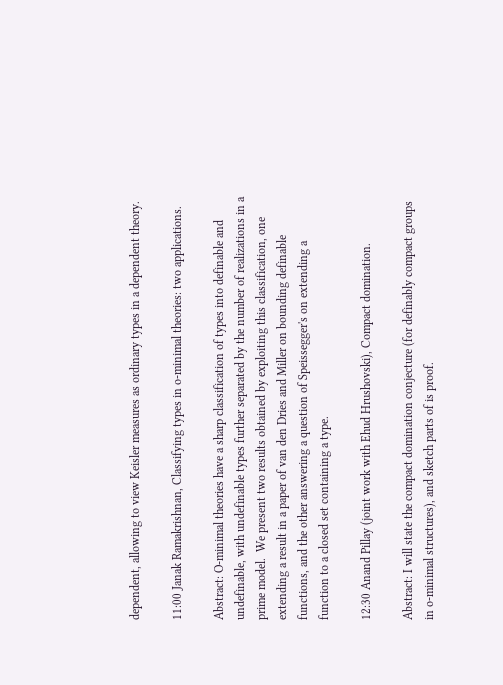dependent, allowing to view Keisler measures as ordinary types in a dependent theory.

11:00 Janak Ramakrishnan, Classifying types in o-minimal theories: two applications.

Abstract: O-minimal theories have a sharp classification of types into definable and undefinable, with undefinable types further separated by the number of realizations in a prime model.  We present two results obtained by exploiting this classification, one extending a result in a paper of van den Dries and Miller on bounding definable functions, and the other answering a question of Speissegger's on extending a
function to a closed set containing a type.

12:30 Anand Pillay (joint work with Ehud Hrushovski), Compact domination.

Abstract: I will state the compact domination conjecture (for definably compact groups in o-minimal structures), and sketch parts of is proof.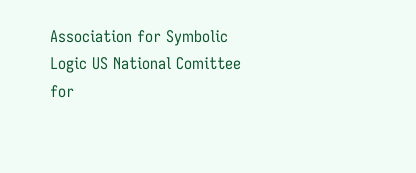Association for Symbolic Logic US National Comittee for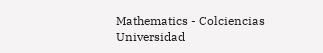Mathematics - Colciencias
Universidad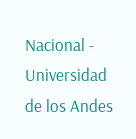Nacional - Universidad de los Andes